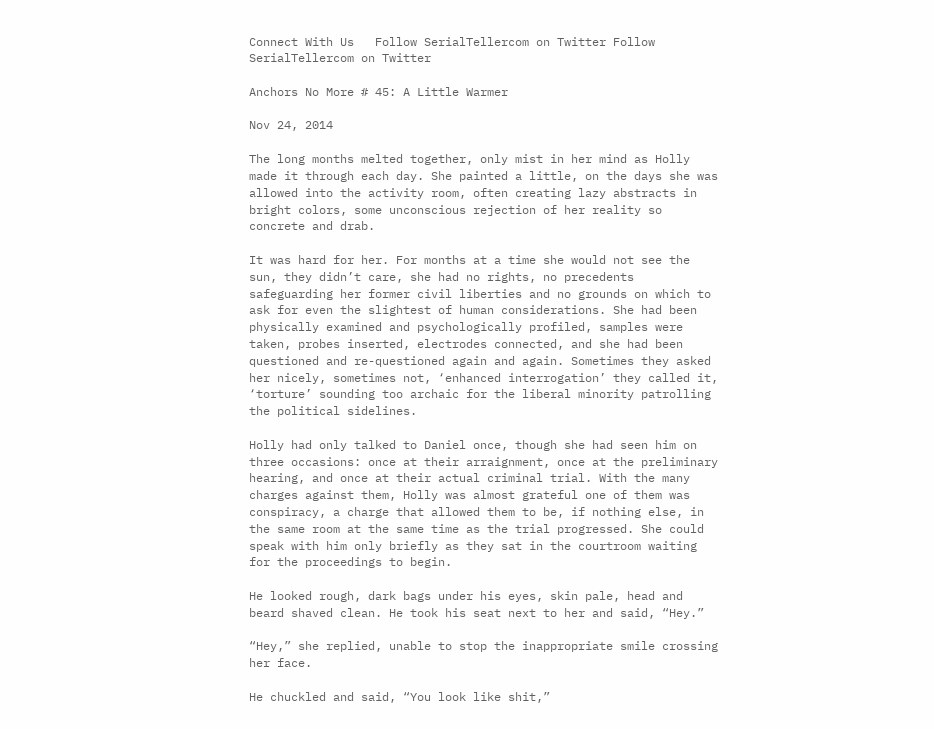Connect With Us   Follow SerialTellercom on Twitter Follow SerialTellercom on Twitter

Anchors No More # 45: A Little Warmer

Nov 24, 2014

The long months melted together, only mist in her mind as Holly made it through each day. She painted a little, on the days she was allowed into the activity room, often creating lazy abstracts in bright colors, some unconscious rejection of her reality so concrete and drab.

It was hard for her. For months at a time she would not see the sun, they didn’t care, she had no rights, no precedents safeguarding her former civil liberties and no grounds on which to ask for even the slightest of human considerations. She had been physically examined and psychologically profiled, samples were taken, probes inserted, electrodes connected, and she had been questioned and re-questioned again and again. Sometimes they asked her nicely, sometimes not, ‘enhanced interrogation’ they called it, ‘torture’ sounding too archaic for the liberal minority patrolling the political sidelines.

Holly had only talked to Daniel once, though she had seen him on three occasions: once at their arraignment, once at the preliminary hearing, and once at their actual criminal trial. With the many charges against them, Holly was almost grateful one of them was conspiracy, a charge that allowed them to be, if nothing else, in the same room at the same time as the trial progressed. She could speak with him only briefly as they sat in the courtroom waiting for the proceedings to begin.

He looked rough, dark bags under his eyes, skin pale, head and beard shaved clean. He took his seat next to her and said, “Hey.”

“Hey,” she replied, unable to stop the inappropriate smile crossing her face.

He chuckled and said, “You look like shit,”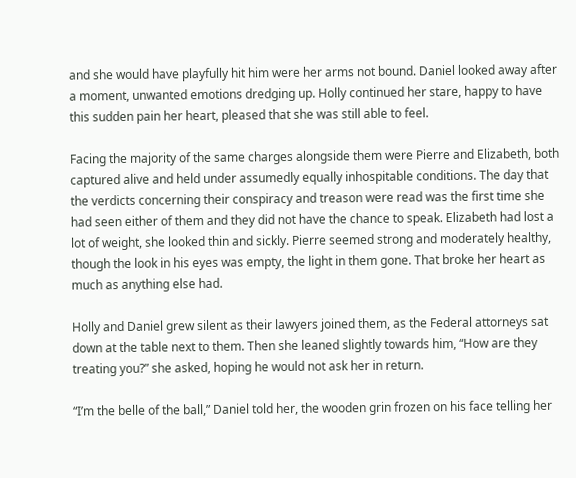and she would have playfully hit him were her arms not bound. Daniel looked away after a moment, unwanted emotions dredging up. Holly continued her stare, happy to have this sudden pain her heart, pleased that she was still able to feel.

Facing the majority of the same charges alongside them were Pierre and Elizabeth, both captured alive and held under assumedly equally inhospitable conditions. The day that the verdicts concerning their conspiracy and treason were read was the first time she had seen either of them and they did not have the chance to speak. Elizabeth had lost a lot of weight, she looked thin and sickly. Pierre seemed strong and moderately healthy, though the look in his eyes was empty, the light in them gone. That broke her heart as much as anything else had.

Holly and Daniel grew silent as their lawyers joined them, as the Federal attorneys sat down at the table next to them. Then she leaned slightly towards him, “How are they treating you?” she asked, hoping he would not ask her in return.

“I’m the belle of the ball,” Daniel told her, the wooden grin frozen on his face telling her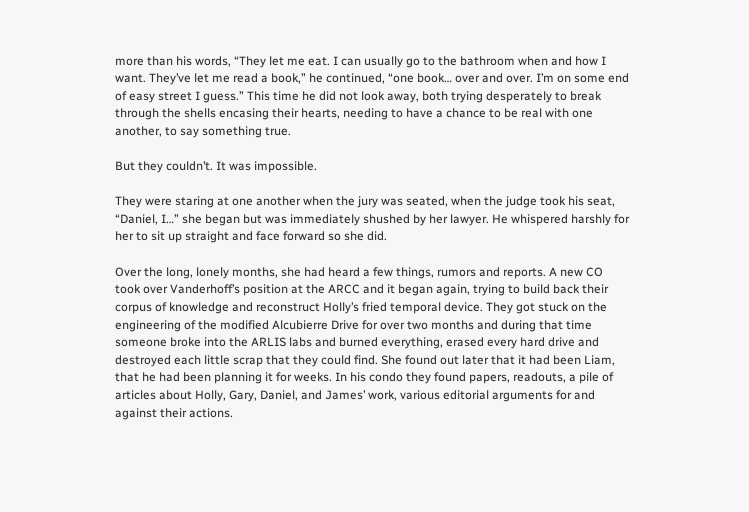more than his words, “They let me eat. I can usually go to the bathroom when and how I want. They’ve let me read a book,” he continued, “one book… over and over. I’m on some end of easy street I guess.” This time he did not look away, both trying desperately to break through the shells encasing their hearts, needing to have a chance to be real with one another, to say something true.

But they couldn’t. It was impossible.

They were staring at one another when the jury was seated, when the judge took his seat, “Daniel, I…” she began but was immediately shushed by her lawyer. He whispered harshly for her to sit up straight and face forward so she did.

Over the long, lonely months, she had heard a few things, rumors and reports. A new CO took over Vanderhoff’s position at the ARCC and it began again, trying to build back their corpus of knowledge and reconstruct Holly’s fried temporal device. They got stuck on the engineering of the modified Alcubierre Drive for over two months and during that time someone broke into the ARLIS labs and burned everything, erased every hard drive and destroyed each little scrap that they could find. She found out later that it had been Liam, that he had been planning it for weeks. In his condo they found papers, readouts, a pile of articles about Holly, Gary, Daniel, and James’ work, various editorial arguments for and against their actions.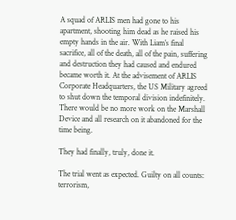A squad of ARLIS men had gone to his apartment, shooting him dead as he raised his empty hands in the air. With Liam’s final sacrifice, all of the death, all of the pain, suffering and destruction they had caused and endured became worth it. At the advisement of ARLIS Corporate Headquarters, the US Military agreed to shut down the temporal division indefinitely. There would be no more work on the Marshall Device and all research on it abandoned for the time being.

They had finally, truly, done it.

The trial went as expected. Guilty on all counts: terrorism,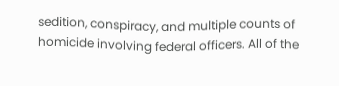sedition, conspiracy, and multiple counts of homicide involving federal officers. All of the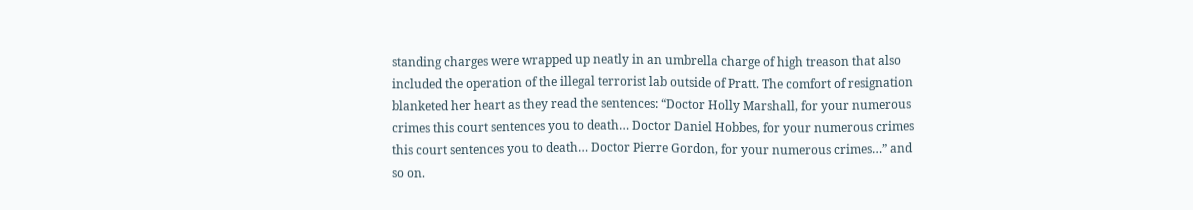standing charges were wrapped up neatly in an umbrella charge of high treason that also included the operation of the illegal terrorist lab outside of Pratt. The comfort of resignation blanketed her heart as they read the sentences: “Doctor Holly Marshall, for your numerous crimes this court sentences you to death… Doctor Daniel Hobbes, for your numerous crimes this court sentences you to death… Doctor Pierre Gordon, for your numerous crimes…” and so on.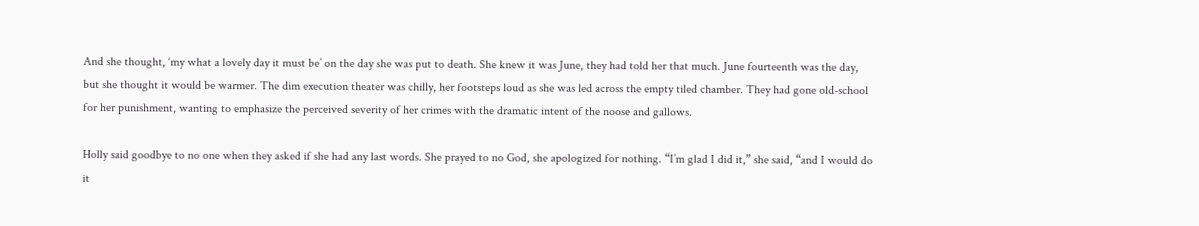And she thought, ‘my what a lovely day it must be’ on the day she was put to death. She knew it was June, they had told her that much. June fourteenth was the day, but she thought it would be warmer. The dim execution theater was chilly, her footsteps loud as she was led across the empty tiled chamber. They had gone old-school for her punishment, wanting to emphasize the perceived severity of her crimes with the dramatic intent of the noose and gallows.

Holly said goodbye to no one when they asked if she had any last words. She prayed to no God, she apologized for nothing. “I’m glad I did it,” she said, “and I would do it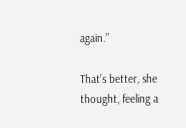again.”

That’s better, she thought, feeling a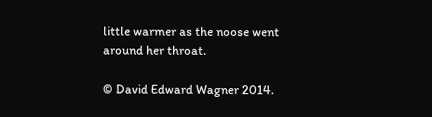little warmer as the noose went around her throat.

© David Edward Wagner 2014.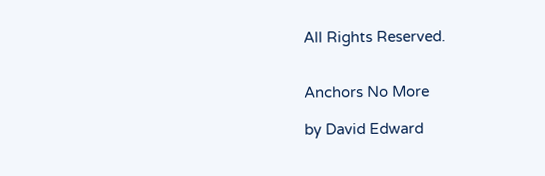All Rights Reserved.


Anchors No More

by David Edward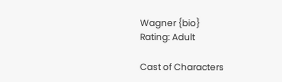Wagner {bio}
Rating: Adult

Cast of Characters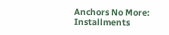Anchors No More: Installments